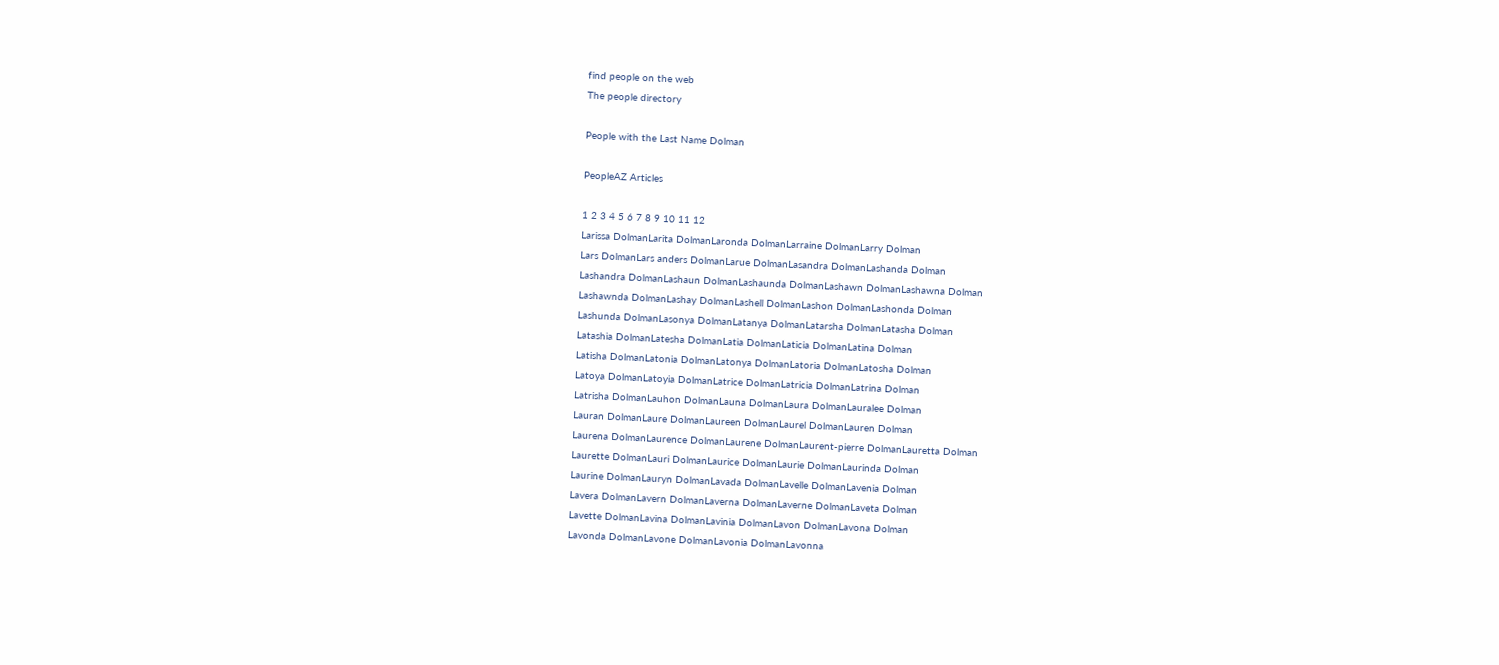find people on the web
The people directory

People with the Last Name Dolman

PeopleAZ Articles

1 2 3 4 5 6 7 8 9 10 11 12
Larissa DolmanLarita DolmanLaronda DolmanLarraine DolmanLarry Dolman
Lars DolmanLars anders DolmanLarue DolmanLasandra DolmanLashanda Dolman
Lashandra DolmanLashaun DolmanLashaunda DolmanLashawn DolmanLashawna Dolman
Lashawnda DolmanLashay DolmanLashell DolmanLashon DolmanLashonda Dolman
Lashunda DolmanLasonya DolmanLatanya DolmanLatarsha DolmanLatasha Dolman
Latashia DolmanLatesha DolmanLatia DolmanLaticia DolmanLatina Dolman
Latisha DolmanLatonia DolmanLatonya DolmanLatoria DolmanLatosha Dolman
Latoya DolmanLatoyia DolmanLatrice DolmanLatricia DolmanLatrina Dolman
Latrisha DolmanLauhon DolmanLauna DolmanLaura DolmanLauralee Dolman
Lauran DolmanLaure DolmanLaureen DolmanLaurel DolmanLauren Dolman
Laurena DolmanLaurence DolmanLaurene DolmanLaurent-pierre DolmanLauretta Dolman
Laurette DolmanLauri DolmanLaurice DolmanLaurie DolmanLaurinda Dolman
Laurine DolmanLauryn DolmanLavada DolmanLavelle DolmanLavenia Dolman
Lavera DolmanLavern DolmanLaverna DolmanLaverne DolmanLaveta Dolman
Lavette DolmanLavina DolmanLavinia DolmanLavon DolmanLavona Dolman
Lavonda DolmanLavone DolmanLavonia DolmanLavonna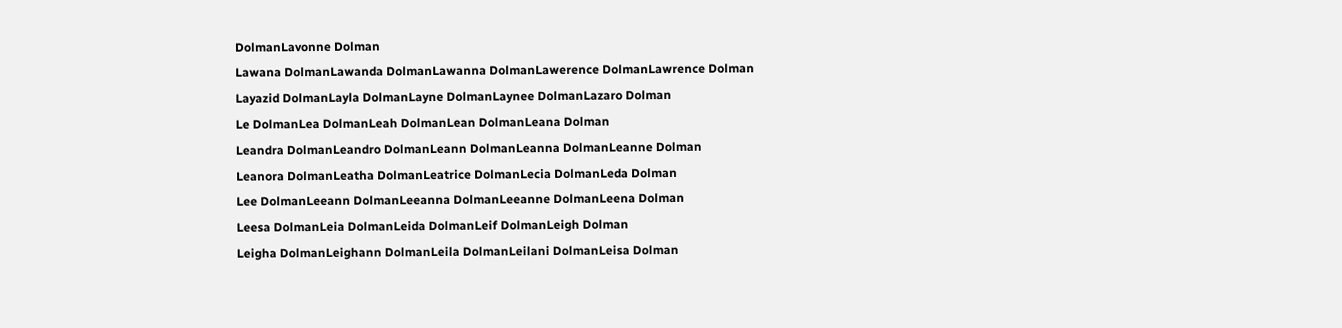DolmanLavonne Dolman
Lawana DolmanLawanda DolmanLawanna DolmanLawerence DolmanLawrence Dolman
Layazid DolmanLayla DolmanLayne DolmanLaynee DolmanLazaro Dolman
Le DolmanLea DolmanLeah DolmanLean DolmanLeana Dolman
Leandra DolmanLeandro DolmanLeann DolmanLeanna DolmanLeanne Dolman
Leanora DolmanLeatha DolmanLeatrice DolmanLecia DolmanLeda Dolman
Lee DolmanLeeann DolmanLeeanna DolmanLeeanne DolmanLeena Dolman
Leesa DolmanLeia DolmanLeida DolmanLeif DolmanLeigh Dolman
Leigha DolmanLeighann DolmanLeila DolmanLeilani DolmanLeisa Dolman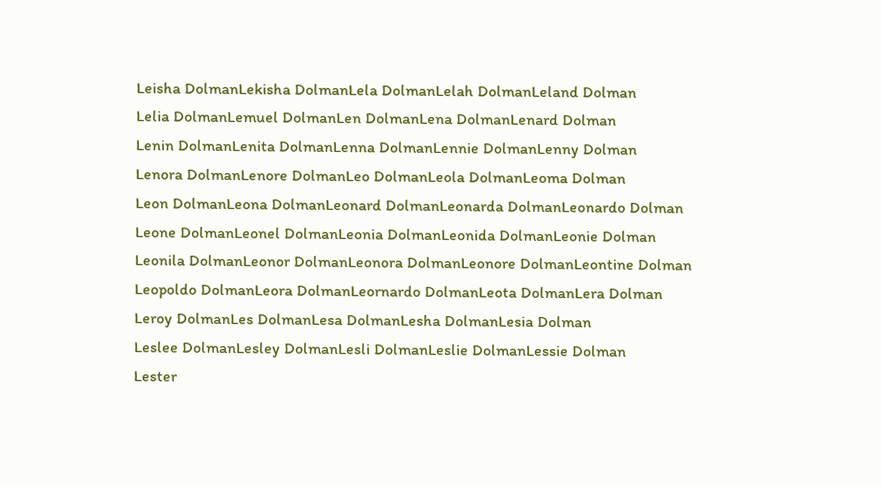Leisha DolmanLekisha DolmanLela DolmanLelah DolmanLeland Dolman
Lelia DolmanLemuel DolmanLen DolmanLena DolmanLenard Dolman
Lenin DolmanLenita DolmanLenna DolmanLennie DolmanLenny Dolman
Lenora DolmanLenore DolmanLeo DolmanLeola DolmanLeoma Dolman
Leon DolmanLeona DolmanLeonard DolmanLeonarda DolmanLeonardo Dolman
Leone DolmanLeonel DolmanLeonia DolmanLeonida DolmanLeonie Dolman
Leonila DolmanLeonor DolmanLeonora DolmanLeonore DolmanLeontine Dolman
Leopoldo DolmanLeora DolmanLeornardo DolmanLeota DolmanLera Dolman
Leroy DolmanLes DolmanLesa DolmanLesha DolmanLesia Dolman
Leslee DolmanLesley DolmanLesli DolmanLeslie DolmanLessie Dolman
Lester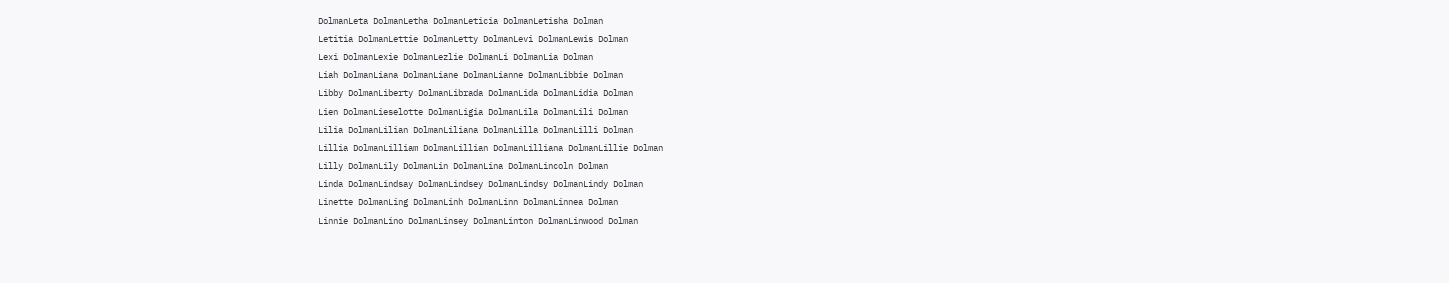DolmanLeta DolmanLetha DolmanLeticia DolmanLetisha Dolman
Letitia DolmanLettie DolmanLetty DolmanLevi DolmanLewis Dolman
Lexi DolmanLexie DolmanLezlie DolmanLi DolmanLia Dolman
Liah DolmanLiana DolmanLiane DolmanLianne DolmanLibbie Dolman
Libby DolmanLiberty DolmanLibrada DolmanLida DolmanLidia Dolman
Lien DolmanLieselotte DolmanLigia DolmanLila DolmanLili Dolman
Lilia DolmanLilian DolmanLiliana DolmanLilla DolmanLilli Dolman
Lillia DolmanLilliam DolmanLillian DolmanLilliana DolmanLillie Dolman
Lilly DolmanLily DolmanLin DolmanLina DolmanLincoln Dolman
Linda DolmanLindsay DolmanLindsey DolmanLindsy DolmanLindy Dolman
Linette DolmanLing DolmanLinh DolmanLinn DolmanLinnea Dolman
Linnie DolmanLino DolmanLinsey DolmanLinton DolmanLinwood Dolman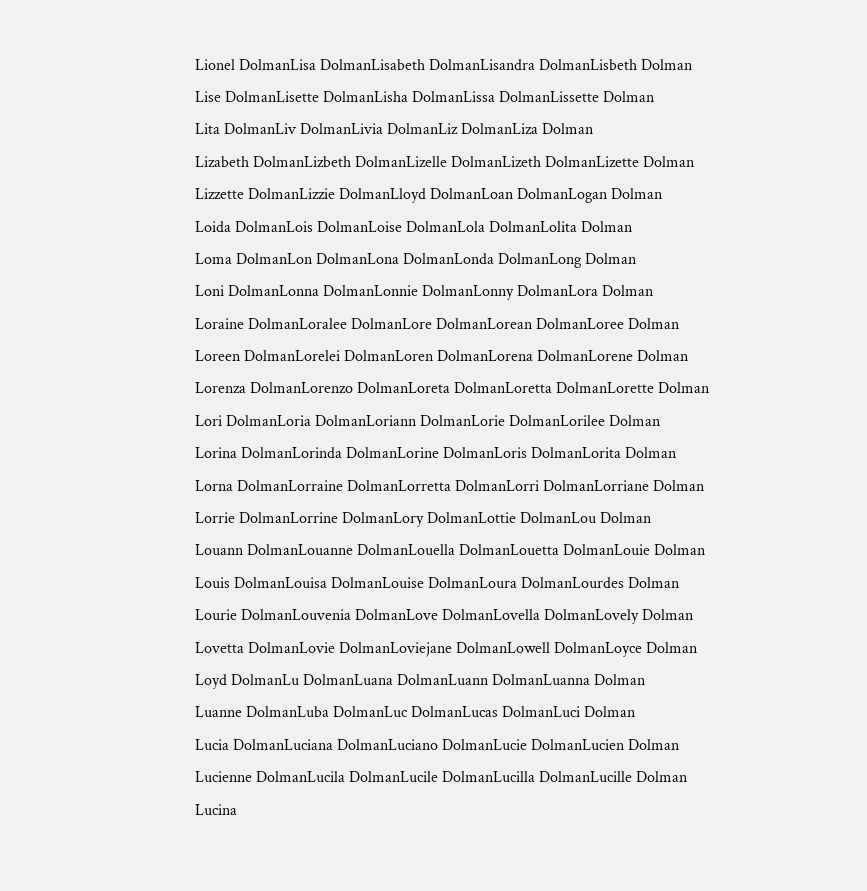Lionel DolmanLisa DolmanLisabeth DolmanLisandra DolmanLisbeth Dolman
Lise DolmanLisette DolmanLisha DolmanLissa DolmanLissette Dolman
Lita DolmanLiv DolmanLivia DolmanLiz DolmanLiza Dolman
Lizabeth DolmanLizbeth DolmanLizelle DolmanLizeth DolmanLizette Dolman
Lizzette DolmanLizzie DolmanLloyd DolmanLoan DolmanLogan Dolman
Loida DolmanLois DolmanLoise DolmanLola DolmanLolita Dolman
Loma DolmanLon DolmanLona DolmanLonda DolmanLong Dolman
Loni DolmanLonna DolmanLonnie DolmanLonny DolmanLora Dolman
Loraine DolmanLoralee DolmanLore DolmanLorean DolmanLoree Dolman
Loreen DolmanLorelei DolmanLoren DolmanLorena DolmanLorene Dolman
Lorenza DolmanLorenzo DolmanLoreta DolmanLoretta DolmanLorette Dolman
Lori DolmanLoria DolmanLoriann DolmanLorie DolmanLorilee Dolman
Lorina DolmanLorinda DolmanLorine DolmanLoris DolmanLorita Dolman
Lorna DolmanLorraine DolmanLorretta DolmanLorri DolmanLorriane Dolman
Lorrie DolmanLorrine DolmanLory DolmanLottie DolmanLou Dolman
Louann DolmanLouanne DolmanLouella DolmanLouetta DolmanLouie Dolman
Louis DolmanLouisa DolmanLouise DolmanLoura DolmanLourdes Dolman
Lourie DolmanLouvenia DolmanLove DolmanLovella DolmanLovely Dolman
Lovetta DolmanLovie DolmanLoviejane DolmanLowell DolmanLoyce Dolman
Loyd DolmanLu DolmanLuana DolmanLuann DolmanLuanna Dolman
Luanne DolmanLuba DolmanLuc DolmanLucas DolmanLuci Dolman
Lucia DolmanLuciana DolmanLuciano DolmanLucie DolmanLucien Dolman
Lucienne DolmanLucila DolmanLucile DolmanLucilla DolmanLucille Dolman
Lucina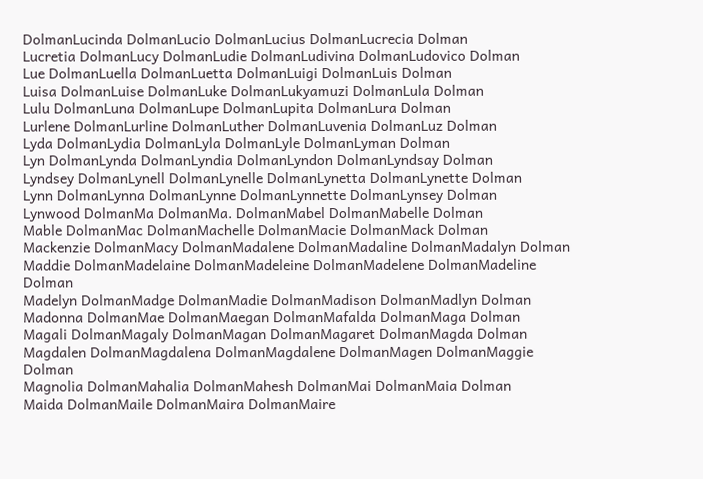DolmanLucinda DolmanLucio DolmanLucius DolmanLucrecia Dolman
Lucretia DolmanLucy DolmanLudie DolmanLudivina DolmanLudovico Dolman
Lue DolmanLuella DolmanLuetta DolmanLuigi DolmanLuis Dolman
Luisa DolmanLuise DolmanLuke DolmanLukyamuzi DolmanLula Dolman
Lulu DolmanLuna DolmanLupe DolmanLupita DolmanLura Dolman
Lurlene DolmanLurline DolmanLuther DolmanLuvenia DolmanLuz Dolman
Lyda DolmanLydia DolmanLyla DolmanLyle DolmanLyman Dolman
Lyn DolmanLynda DolmanLyndia DolmanLyndon DolmanLyndsay Dolman
Lyndsey DolmanLynell DolmanLynelle DolmanLynetta DolmanLynette Dolman
Lynn DolmanLynna DolmanLynne DolmanLynnette DolmanLynsey Dolman
Lynwood DolmanMa DolmanMa. DolmanMabel DolmanMabelle Dolman
Mable DolmanMac DolmanMachelle DolmanMacie DolmanMack Dolman
Mackenzie DolmanMacy DolmanMadalene DolmanMadaline DolmanMadalyn Dolman
Maddie DolmanMadelaine DolmanMadeleine DolmanMadelene DolmanMadeline Dolman
Madelyn DolmanMadge DolmanMadie DolmanMadison DolmanMadlyn Dolman
Madonna DolmanMae DolmanMaegan DolmanMafalda DolmanMaga Dolman
Magali DolmanMagaly DolmanMagan DolmanMagaret DolmanMagda Dolman
Magdalen DolmanMagdalena DolmanMagdalene DolmanMagen DolmanMaggie Dolman
Magnolia DolmanMahalia DolmanMahesh DolmanMai DolmanMaia Dolman
Maida DolmanMaile DolmanMaira DolmanMaire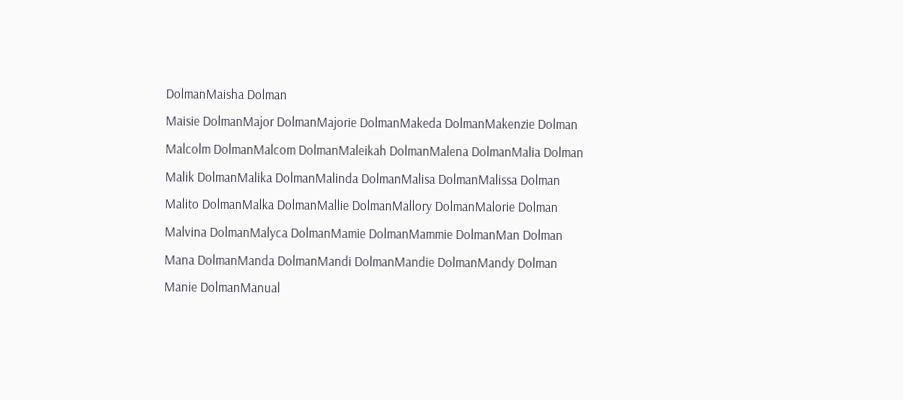DolmanMaisha Dolman
Maisie DolmanMajor DolmanMajorie DolmanMakeda DolmanMakenzie Dolman
Malcolm DolmanMalcom DolmanMaleikah DolmanMalena DolmanMalia Dolman
Malik DolmanMalika DolmanMalinda DolmanMalisa DolmanMalissa Dolman
Malito DolmanMalka DolmanMallie DolmanMallory DolmanMalorie Dolman
Malvina DolmanMalyca DolmanMamie DolmanMammie DolmanMan Dolman
Mana DolmanManda DolmanMandi DolmanMandie DolmanMandy Dolman
Manie DolmanManual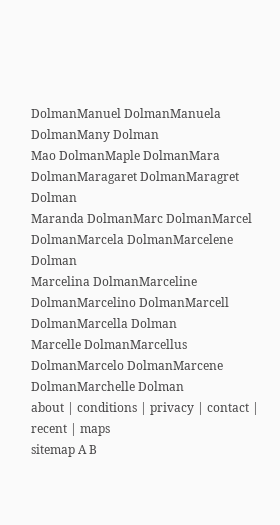DolmanManuel DolmanManuela DolmanMany Dolman
Mao DolmanMaple DolmanMara DolmanMaragaret DolmanMaragret Dolman
Maranda DolmanMarc DolmanMarcel DolmanMarcela DolmanMarcelene Dolman
Marcelina DolmanMarceline DolmanMarcelino DolmanMarcell DolmanMarcella Dolman
Marcelle DolmanMarcellus DolmanMarcelo DolmanMarcene DolmanMarchelle Dolman
about | conditions | privacy | contact | recent | maps
sitemap A B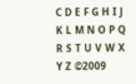C D E F G H I J K L M N O P Q R S T U V W X Y Z ©2009